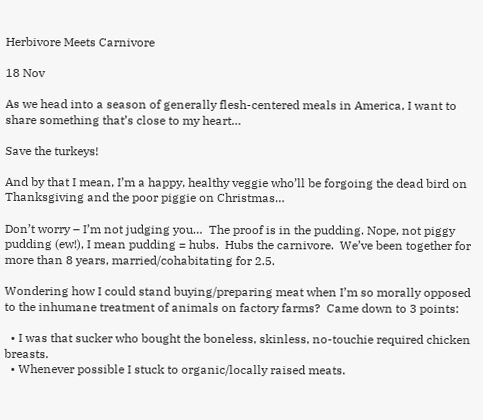Herbivore Meets Carnivore

18 Nov

As we head into a season of generally flesh-centered meals in America, I want to share something that’s close to my heart…

Save the turkeys!

And by that I mean, I’m a happy, healthy veggie who’ll be forgoing the dead bird on Thanksgiving and the poor piggie on Christmas…

Don’t worry – I’m not judging you…  The proof is in the pudding. Nope, not piggy pudding (ew!), I mean pudding = hubs.  Hubs the carnivore.  We’ve been together for more than 8 years, married/cohabitating for 2.5.

Wondering how I could stand buying/preparing meat when I’m so morally opposed to the inhumane treatment of animals on factory farms?  Came down to 3 points:

  • I was that sucker who bought the boneless, skinless, no-touchie required chicken breasts.
  • Whenever possible I stuck to organic/locally raised meats.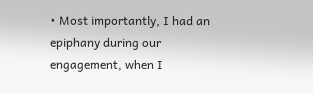• Most importantly, I had an epiphany during our engagement, when I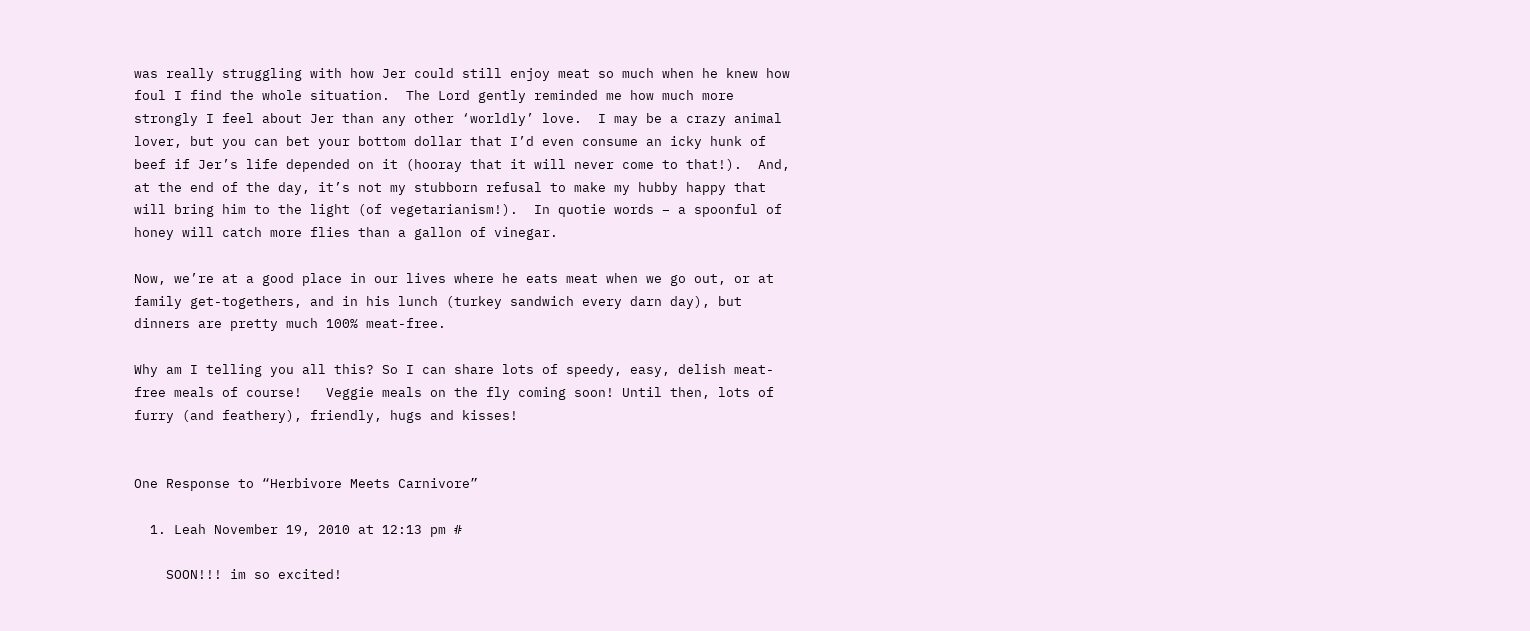was really struggling with how Jer could still enjoy meat so much when he knew how foul I find the whole situation.  The Lord gently reminded me how much more strongly I feel about Jer than any other ‘worldly’ love.  I may be a crazy animal lover, but you can bet your bottom dollar that I’d even consume an icky hunk of beef if Jer’s life depended on it (hooray that it will never come to that!).  And, at the end of the day, it’s not my stubborn refusal to make my hubby happy that will bring him to the light (of vegetarianism!).  In quotie words – a spoonful of honey will catch more flies than a gallon of vinegar.

Now, we’re at a good place in our lives where he eats meat when we go out, or at family get-togethers, and in his lunch (turkey sandwich every darn day), but dinners are pretty much 100% meat-free.

Why am I telling you all this? So I can share lots of speedy, easy, delish meat-free meals of course!   Veggie meals on the fly coming soon! Until then, lots of furry (and feathery), friendly, hugs and kisses!


One Response to “Herbivore Meets Carnivore”

  1. Leah November 19, 2010 at 12:13 pm #

    SOON!!! im so excited!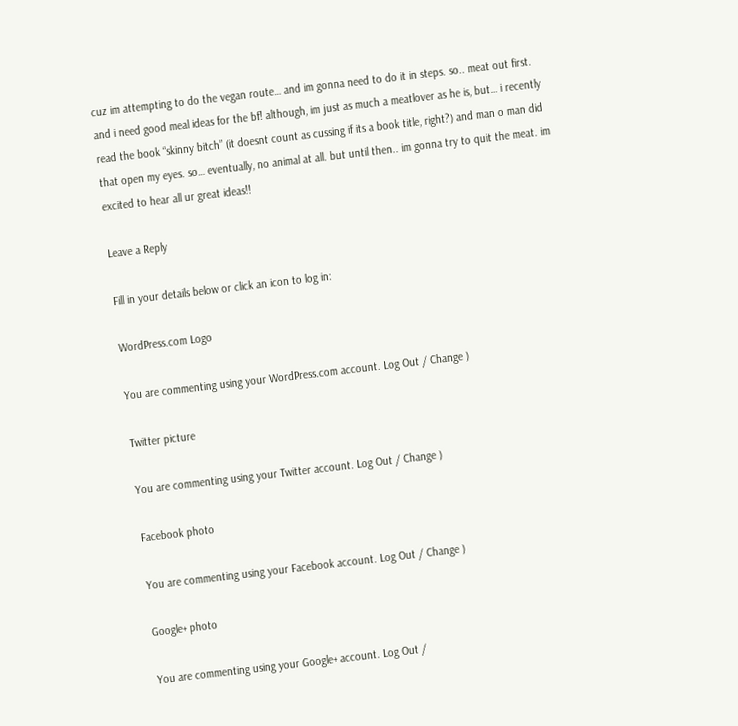cuz im attempting to do the vegan route… and im gonna need to do it in steps. so.. meat out first. and i need good meal ideas for the bf! although, im just as much a meatlover as he is, but… i recently read the book “skinny bitch” (it doesnt count as cussing if its a book title, right?) and man o man did that open my eyes. so… eventually, no animal at all. but until then.. im gonna try to quit the meat. im excited to hear all ur great ideas!!

Leave a Reply

Fill in your details below or click an icon to log in:

WordPress.com Logo

You are commenting using your WordPress.com account. Log Out / Change )

Twitter picture

You are commenting using your Twitter account. Log Out / Change )

Facebook photo

You are commenting using your Facebook account. Log Out / Change )

Google+ photo

You are commenting using your Google+ account. Log Out /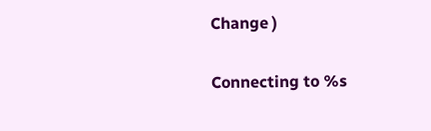Change )

Connecting to %s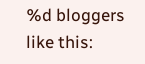%d bloggers like this: